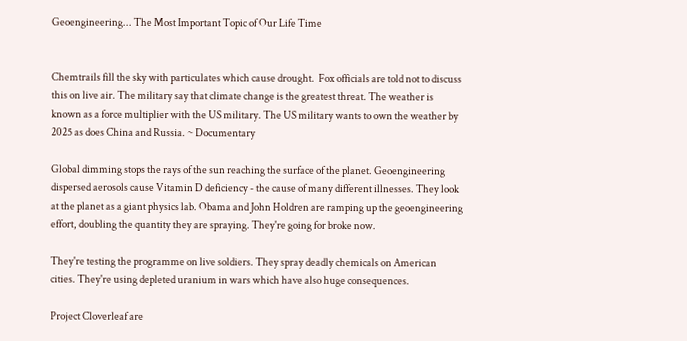Geoengineering... The Most Important Topic of Our Life Time


Chemtrails fill the sky with particulates which cause drought.  Fox officials are told not to discuss this on live air. The military say that climate change is the greatest threat. The weather is known as a force multiplier with the US military. The US military wants to own the weather by 2025 as does China and Russia. ~ Documentary

Global dimming stops the rays of the sun reaching the surface of the planet. Geoengineering dispersed aerosols cause Vitamin D deficiency - the cause of many different illnesses. They look at the planet as a giant physics lab. Obama and John Holdren are ramping up the geoengineering effort, doubling the quantity they are spraying. They're going for broke now.

They're testing the programme on live soldiers. They spray deadly chemicals on American cities. They're using depleted uranium in wars which have also huge consequences.

Project Cloverleaf are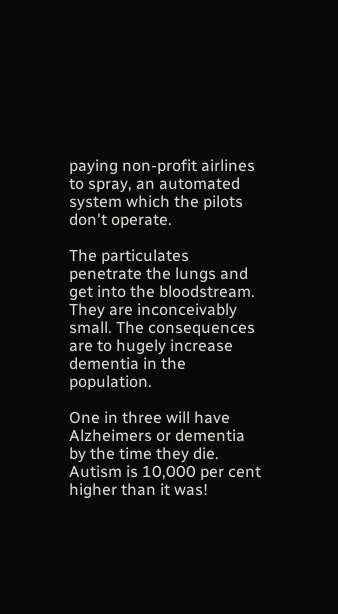paying non-profit airlines to spray, an automated system which the pilots don't operate.

The particulates penetrate the lungs and get into the bloodstream.  They are inconceivably small. The consequences are to hugely increase dementia in the population.

One in three will have Alzheimers or dementia by the time they die. Autism is 10,000 per cent higher than it was!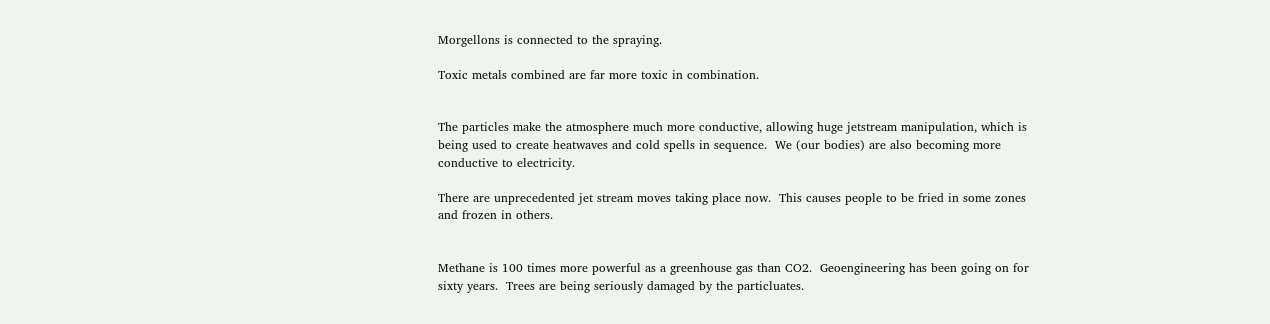Morgellons is connected to the spraying.

Toxic metals combined are far more toxic in combination.


The particles make the atmosphere much more conductive, allowing huge jetstream manipulation, which is being used to create heatwaves and cold spells in sequence.  We (our bodies) are also becoming more conductive to electricity.

There are unprecedented jet stream moves taking place now.  This causes people to be fried in some zones and frozen in others.


Methane is 100 times more powerful as a greenhouse gas than CO2.  Geoengineering has been going on for sixty years.  Trees are being seriously damaged by the particluates.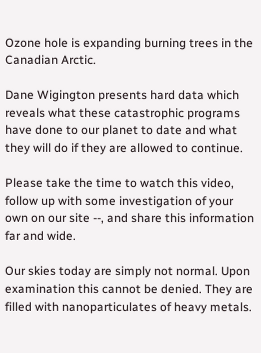Ozone hole is expanding burning trees in the Canadian Arctic.

Dane Wigington presents hard data which reveals what these catastrophic programs have done to our planet to date and what they will do if they are allowed to continue.

Please take the time to watch this video, follow up with some investigation of your own on our site --, and share this information far and wide.

Our skies today are simply not normal. Upon examination this cannot be denied. They are filled with nanoparticulates of heavy metals.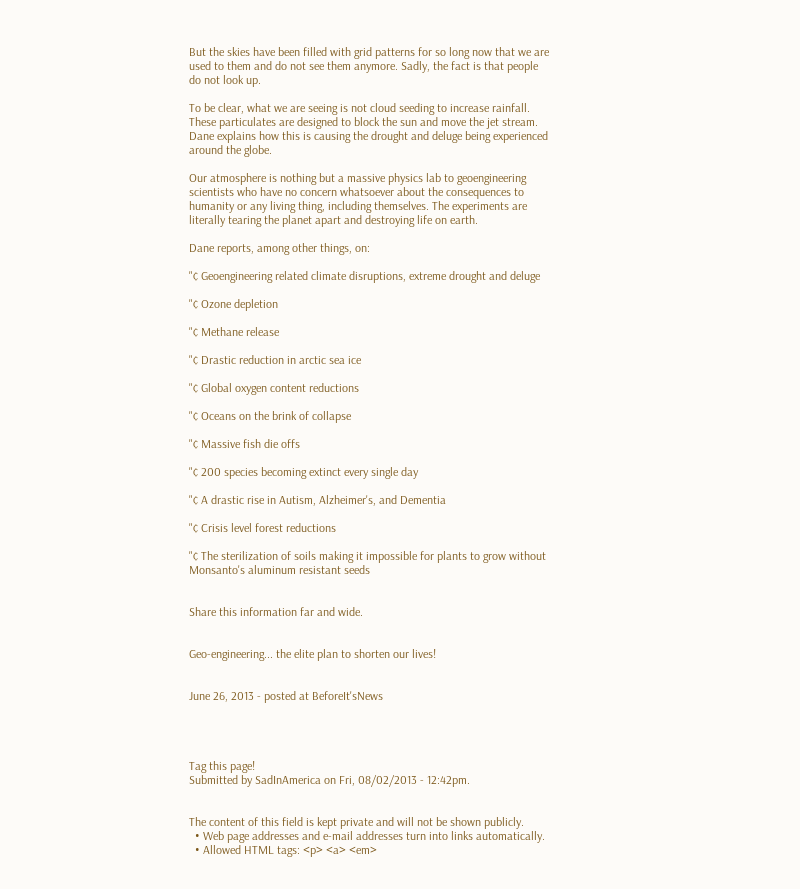But the skies have been filled with grid patterns for so long now that we are used to them and do not see them anymore. Sadly, the fact is that people do not look up.

To be clear, what we are seeing is not cloud seeding to increase rainfall. These particulates are designed to block the sun and move the jet stream. Dane explains how this is causing the drought and deluge being experienced around the globe.

Our atmosphere is nothing but a massive physics lab to geoengineering scientists who have no concern whatsoever about the consequences to humanity or any living thing, including themselves. The experiments are literally tearing the planet apart and destroying life on earth.

Dane reports, among other things, on:

"¢ Geoengineering related climate disruptions, extreme drought and deluge

"¢ Ozone depletion

"¢ Methane release

"¢ Drastic reduction in arctic sea ice

"¢ Global oxygen content reductions

"¢ Oceans on the brink of collapse

"¢ Massive fish die offs

"¢ 200 species becoming extinct every single day

"¢ A drastic rise in Autism, Alzheimer's, and Dementia

"¢ Crisis level forest reductions

"¢ The sterilization of soils making it impossible for plants to grow without Monsanto's aluminum resistant seeds


Share this information far and wide.


Geo-engineering... the elite plan to shorten our lives!


June 26, 2013 - posted at BeforeIt'sNews




Tag this page!
Submitted by SadInAmerica on Fri, 08/02/2013 - 12:42pm.


The content of this field is kept private and will not be shown publicly.
  • Web page addresses and e-mail addresses turn into links automatically.
  • Allowed HTML tags: <p> <a> <em>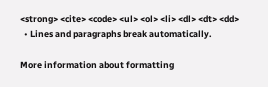<strong> <cite> <code> <ul> <ol> <li> <dl> <dt> <dd>
  • Lines and paragraphs break automatically.

More information about formatting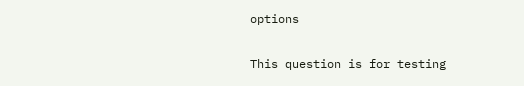options

This question is for testing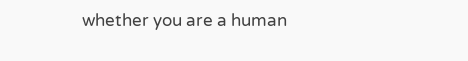whether you are a human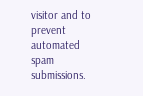visitor and to prevent automated spam submissions.